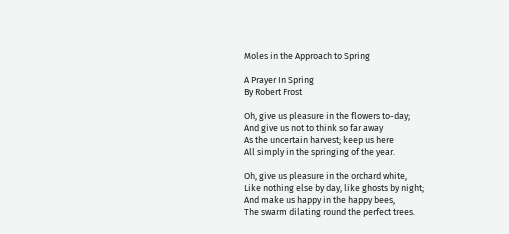Moles in the Approach to Spring

A Prayer In Spring
By Robert Frost

Oh, give us pleasure in the flowers to-day;
And give us not to think so far away
As the uncertain harvest; keep us here
All simply in the springing of the year.

Oh, give us pleasure in the orchard white,
Like nothing else by day, like ghosts by night;
And make us happy in the happy bees,
The swarm dilating round the perfect trees.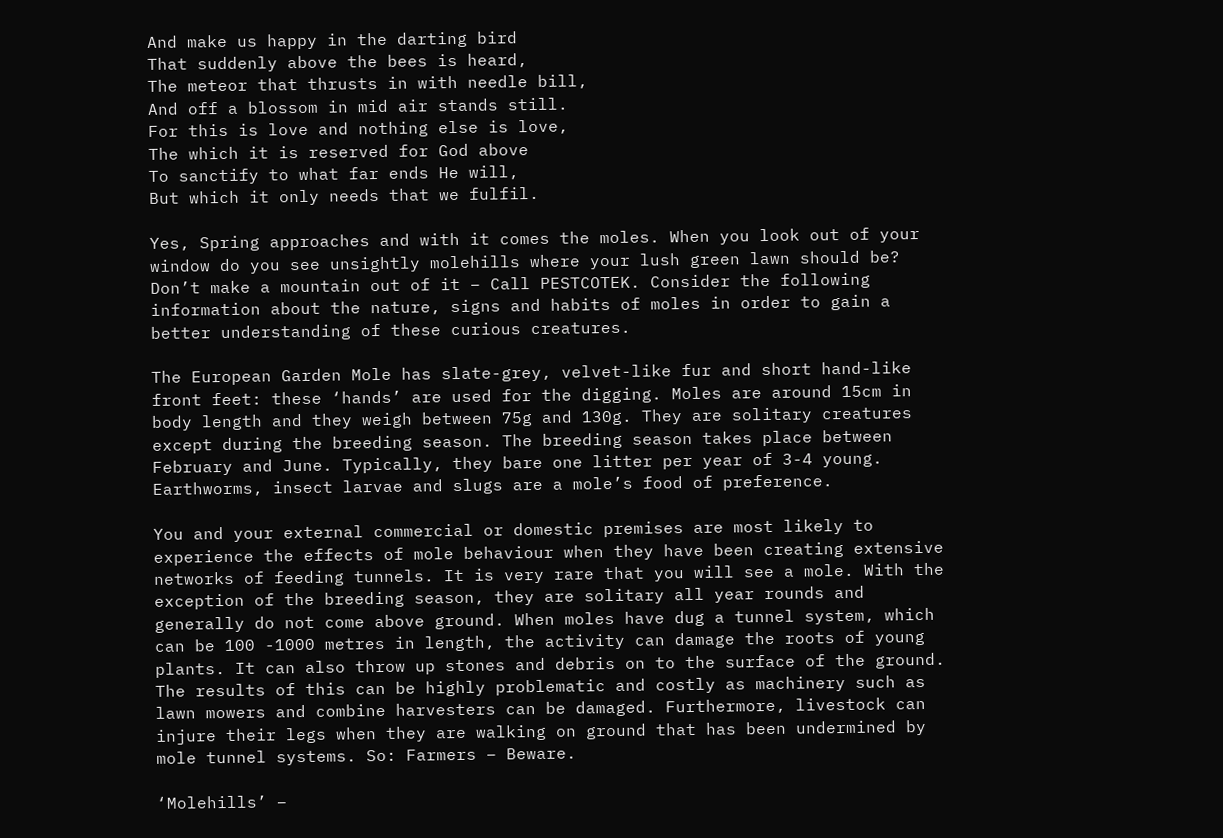And make us happy in the darting bird
That suddenly above the bees is heard,
The meteor that thrusts in with needle bill,
And off a blossom in mid air stands still.
For this is love and nothing else is love,
The which it is reserved for God above
To sanctify to what far ends He will,
But which it only needs that we fulfil.

Yes, Spring approaches and with it comes the moles. When you look out of your window do you see unsightly molehills where your lush green lawn should be? Don’t make a mountain out of it – Call PESTCOTEK. Consider the following information about the nature, signs and habits of moles in order to gain a better understanding of these curious creatures.

The European Garden Mole has slate-grey, velvet-like fur and short hand-like front feet: these ‘hands’ are used for the digging. Moles are around 15cm in body length and they weigh between 75g and 130g. They are solitary creatures except during the breeding season. The breeding season takes place between February and June. Typically, they bare one litter per year of 3-4 young. Earthworms, insect larvae and slugs are a mole’s food of preference.

You and your external commercial or domestic premises are most likely to experience the effects of mole behaviour when they have been creating extensive networks of feeding tunnels. It is very rare that you will see a mole. With the exception of the breeding season, they are solitary all year rounds and generally do not come above ground. When moles have dug a tunnel system, which can be 100 -1000 metres in length, the activity can damage the roots of young plants. It can also throw up stones and debris on to the surface of the ground. The results of this can be highly problematic and costly as machinery such as lawn mowers and combine harvesters can be damaged. Furthermore, livestock can injure their legs when they are walking on ground that has been undermined by mole tunnel systems. So: Farmers – Beware.

‘Molehills’ –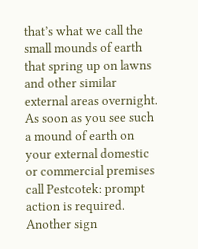that’s what we call the small mounds of earth that spring up on lawns and other similar external areas overnight. As soon as you see such a mound of earth on your external domestic or commercial premises call Pestcotek: prompt action is required. Another sign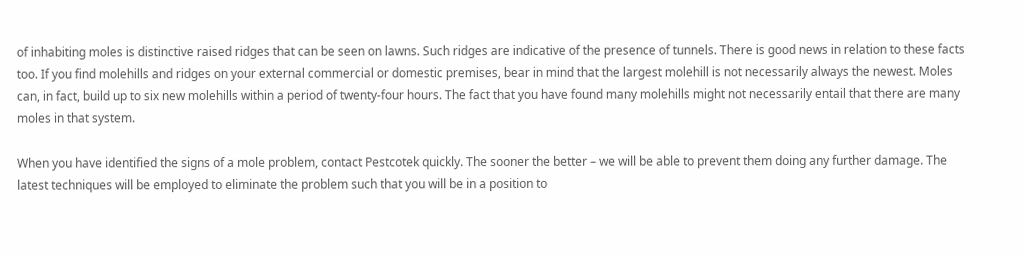of inhabiting moles is distinctive raised ridges that can be seen on lawns. Such ridges are indicative of the presence of tunnels. There is good news in relation to these facts too. If you find molehills and ridges on your external commercial or domestic premises, bear in mind that the largest molehill is not necessarily always the newest. Moles can, in fact, build up to six new molehills within a period of twenty-four hours. The fact that you have found many molehills might not necessarily entail that there are many moles in that system.

When you have identified the signs of a mole problem, contact Pestcotek quickly. The sooner the better – we will be able to prevent them doing any further damage. The latest techniques will be employed to eliminate the problem such that you will be in a position to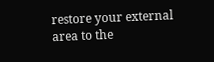restore your external area to the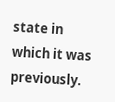state in which it was previously.